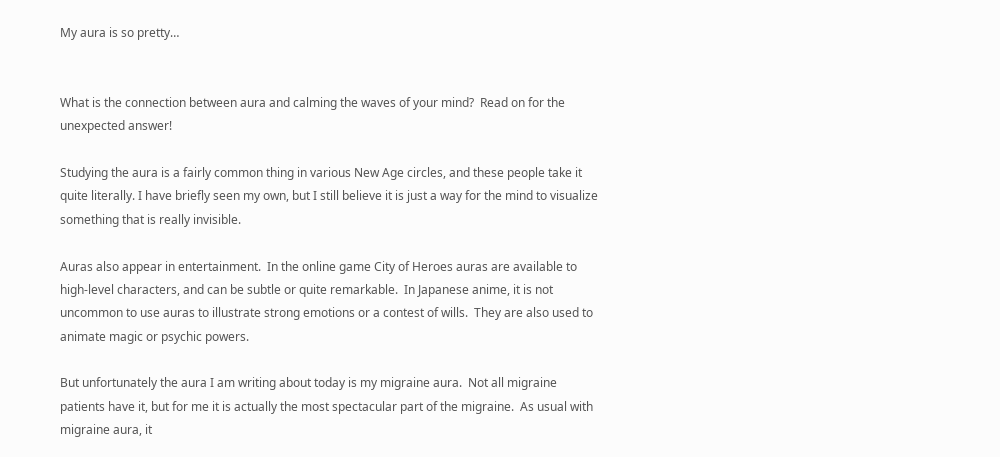My aura is so pretty…


What is the connection between aura and calming the waves of your mind?  Read on for the unexpected answer!

Studying the aura is a fairly common thing in various New Age circles, and these people take it quite literally. I have briefly seen my own, but I still believe it is just a way for the mind to visualize something that is really invisible.

Auras also appear in entertainment.  In the online game City of Heroes auras are available to high-level characters, and can be subtle or quite remarkable.  In Japanese anime, it is not uncommon to use auras to illustrate strong emotions or a contest of wills.  They are also used to animate magic or psychic powers.

But unfortunately the aura I am writing about today is my migraine aura.  Not all migraine patients have it, but for me it is actually the most spectacular part of the migraine.  As usual with migraine aura, it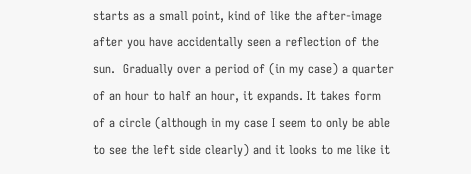starts as a small point, kind of like the after-image after you have accidentally seen a reflection of the sun.  Gradually over a period of (in my case) a quarter of an hour to half an hour, it expands. It takes form of a circle (although in my case I seem to only be able to see the left side clearly) and it looks to me like it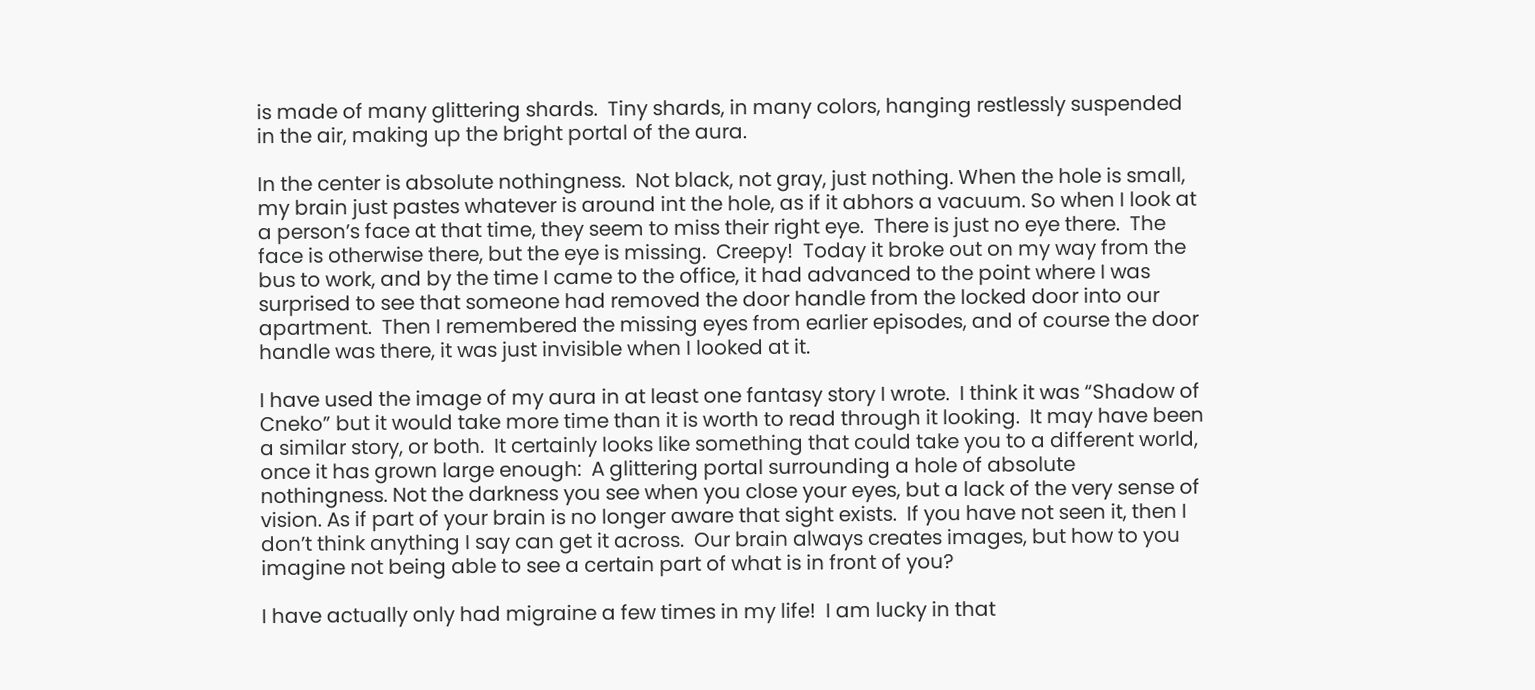is made of many glittering shards.  Tiny shards, in many colors, hanging restlessly suspended in the air, making up the bright portal of the aura.

In the center is absolute nothingness.  Not black, not gray, just nothing. When the hole is small, my brain just pastes whatever is around int the hole, as if it abhors a vacuum. So when I look at a person’s face at that time, they seem to miss their right eye.  There is just no eye there.  The face is otherwise there, but the eye is missing.  Creepy!  Today it broke out on my way from the bus to work, and by the time I came to the office, it had advanced to the point where I was surprised to see that someone had removed the door handle from the locked door into our apartment.  Then I remembered the missing eyes from earlier episodes, and of course the door handle was there, it was just invisible when I looked at it.

I have used the image of my aura in at least one fantasy story I wrote.  I think it was “Shadow of Cneko” but it would take more time than it is worth to read through it looking.  It may have been a similar story, or both.  It certainly looks like something that could take you to a different world, once it has grown large enough:  A glittering portal surrounding a hole of absolute nothingness. Not the darkness you see when you close your eyes, but a lack of the very sense of vision. As if part of your brain is no longer aware that sight exists.  If you have not seen it, then I don’t think anything I say can get it across.  Our brain always creates images, but how to you imagine not being able to see a certain part of what is in front of you?

I have actually only had migraine a few times in my life!  I am lucky in that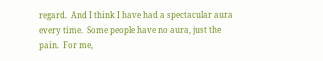regard.  And I think I have had a spectacular aura every time.  Some people have no aura, just the pain.  For me,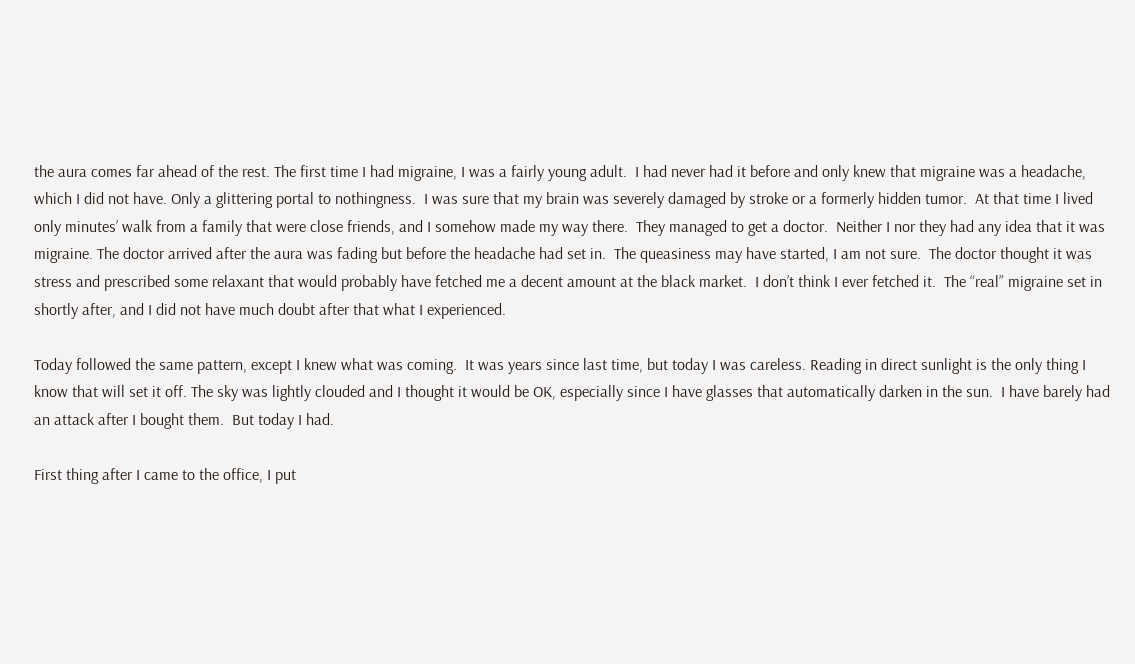the aura comes far ahead of the rest. The first time I had migraine, I was a fairly young adult.  I had never had it before and only knew that migraine was a headache, which I did not have. Only a glittering portal to nothingness.  I was sure that my brain was severely damaged by stroke or a formerly hidden tumor.  At that time I lived only minutes’ walk from a family that were close friends, and I somehow made my way there.  They managed to get a doctor.  Neither I nor they had any idea that it was migraine. The doctor arrived after the aura was fading but before the headache had set in.  The queasiness may have started, I am not sure.  The doctor thought it was stress and prescribed some relaxant that would probably have fetched me a decent amount at the black market.  I don’t think I ever fetched it.  The “real” migraine set in shortly after, and I did not have much doubt after that what I experienced.

Today followed the same pattern, except I knew what was coming.  It was years since last time, but today I was careless. Reading in direct sunlight is the only thing I know that will set it off. The sky was lightly clouded and I thought it would be OK, especially since I have glasses that automatically darken in the sun.  I have barely had an attack after I bought them.  But today I had.

First thing after I came to the office, I put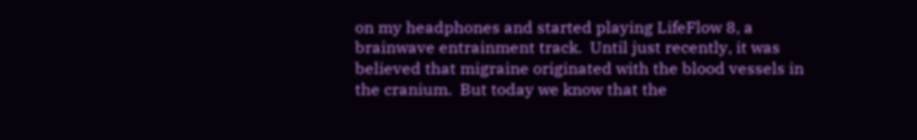on my headphones and started playing LifeFlow 8, a brainwave entrainment track.  Until just recently, it was believed that migraine originated with the blood vessels in the cranium.  But today we know that the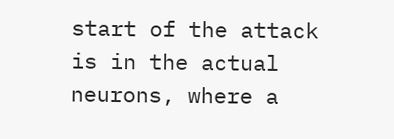start of the attack is in the actual neurons, where a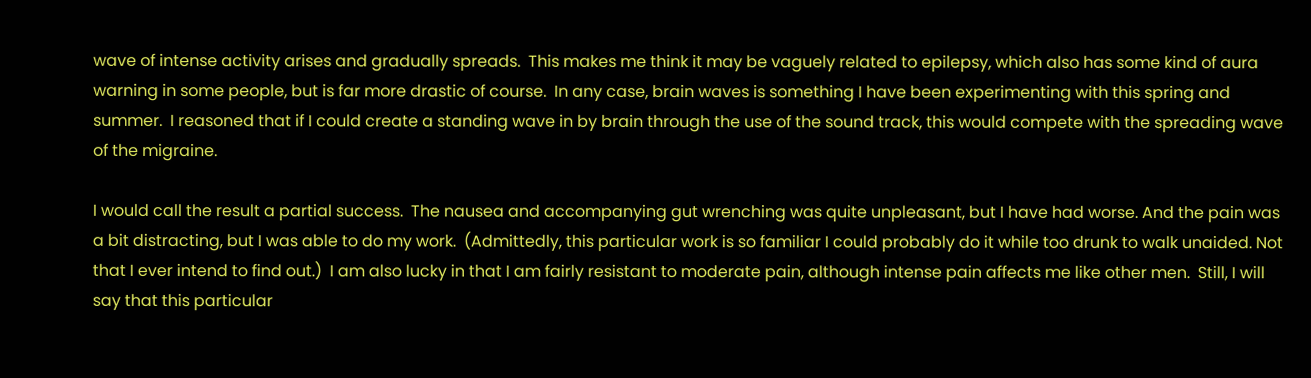wave of intense activity arises and gradually spreads.  This makes me think it may be vaguely related to epilepsy, which also has some kind of aura warning in some people, but is far more drastic of course.  In any case, brain waves is something I have been experimenting with this spring and summer.  I reasoned that if I could create a standing wave in by brain through the use of the sound track, this would compete with the spreading wave of the migraine.

I would call the result a partial success.  The nausea and accompanying gut wrenching was quite unpleasant, but I have had worse. And the pain was a bit distracting, but I was able to do my work.  (Admittedly, this particular work is so familiar I could probably do it while too drunk to walk unaided. Not that I ever intend to find out.)  I am also lucky in that I am fairly resistant to moderate pain, although intense pain affects me like other men.  Still, I will say that this particular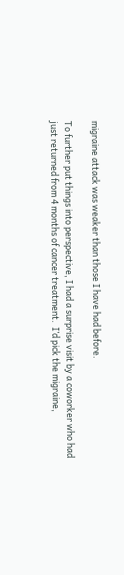migraine attack was weaker than those I have had before.

To further put things into perspective, I had a surprise visit by a coworker who had just returned from 4 months of cancer treatment.  I’d pick the migraine,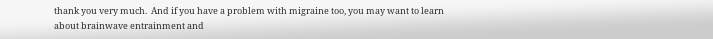thank you very much.  And if you have a problem with migraine too, you may want to learn about brainwave entrainment and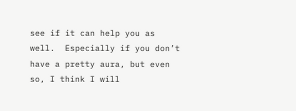see if it can help you as well.  Especially if you don’t have a pretty aura, but even so, I think I will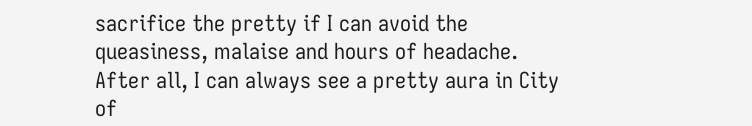sacrifice the pretty if I can avoid the queasiness, malaise and hours of headache.  After all, I can always see a pretty aura in City of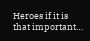Heroes if it is that important…